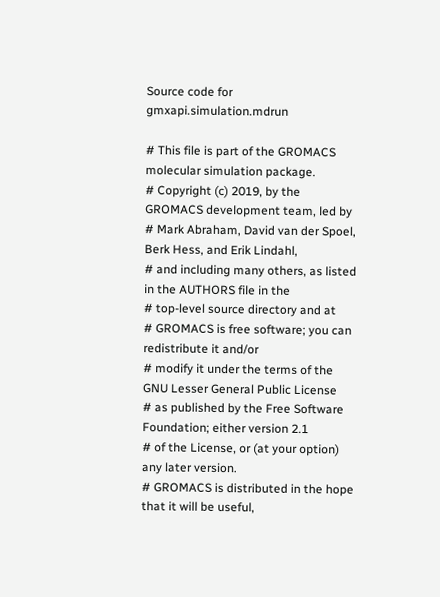Source code for gmxapi.simulation.mdrun

# This file is part of the GROMACS molecular simulation package.
# Copyright (c) 2019, by the GROMACS development team, led by
# Mark Abraham, David van der Spoel, Berk Hess, and Erik Lindahl,
# and including many others, as listed in the AUTHORS file in the
# top-level source directory and at
# GROMACS is free software; you can redistribute it and/or
# modify it under the terms of the GNU Lesser General Public License
# as published by the Free Software Foundation; either version 2.1
# of the License, or (at your option) any later version.
# GROMACS is distributed in the hope that it will be useful,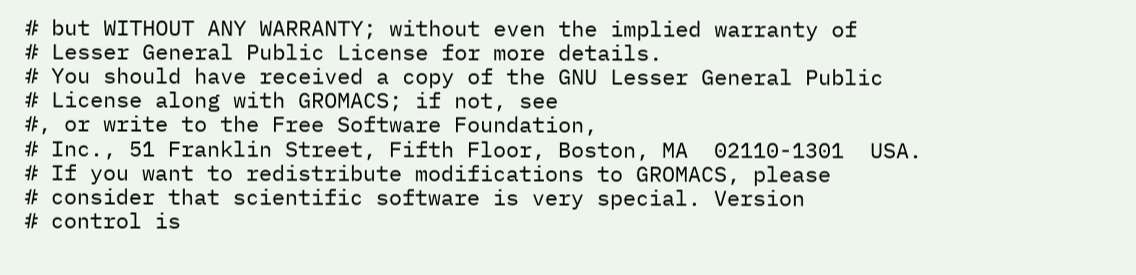# but WITHOUT ANY WARRANTY; without even the implied warranty of
# Lesser General Public License for more details.
# You should have received a copy of the GNU Lesser General Public
# License along with GROMACS; if not, see
#, or write to the Free Software Foundation,
# Inc., 51 Franklin Street, Fifth Floor, Boston, MA  02110-1301  USA.
# If you want to redistribute modifications to GROMACS, please
# consider that scientific software is very special. Version
# control is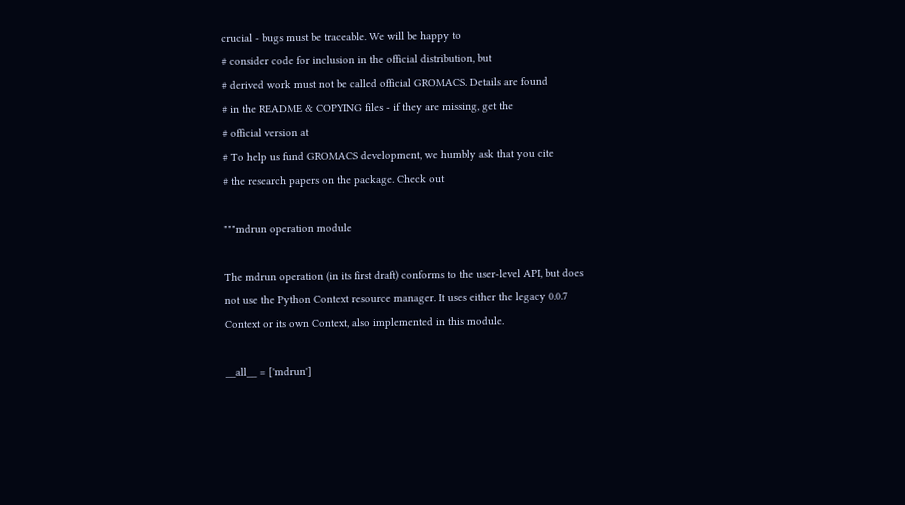crucial - bugs must be traceable. We will be happy to
# consider code for inclusion in the official distribution, but
# derived work must not be called official GROMACS. Details are found
# in the README & COPYING files - if they are missing, get the
# official version at
# To help us fund GROMACS development, we humbly ask that you cite
# the research papers on the package. Check out

"""mdrun operation module

The mdrun operation (in its first draft) conforms to the user-level API, but does
not use the Python Context resource manager. It uses either the legacy 0.0.7
Context or its own Context, also implemented in this module.

__all__ = ['mdrun']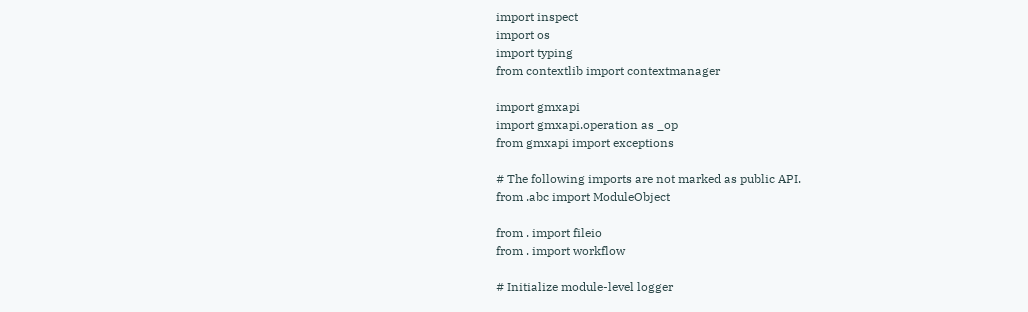import inspect
import os
import typing
from contextlib import contextmanager

import gmxapi
import gmxapi.operation as _op
from gmxapi import exceptions

# The following imports are not marked as public API.
from .abc import ModuleObject

from . import fileio
from . import workflow

# Initialize module-level logger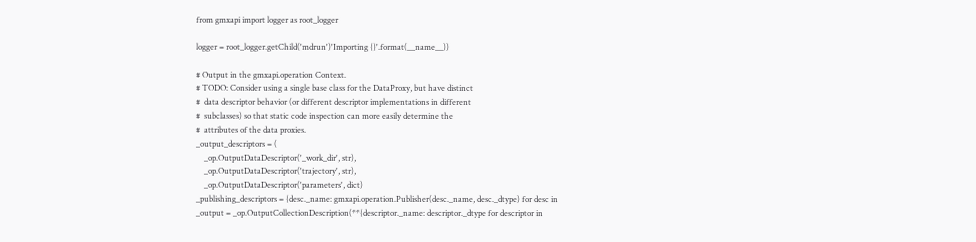from gmxapi import logger as root_logger

logger = root_logger.getChild('mdrun')'Importing {}'.format(__name__))

# Output in the gmxapi.operation Context.
# TODO: Consider using a single base class for the DataProxy, but have distinct
#  data descriptor behavior (or different descriptor implementations in different
#  subclasses) so that static code inspection can more easily determine the
#  attributes of the data proxies.
_output_descriptors = (
    _op.OutputDataDescriptor('_work_dir', str),
    _op.OutputDataDescriptor('trajectory', str),
    _op.OutputDataDescriptor('parameters', dict)
_publishing_descriptors = {desc._name: gmxapi.operation.Publisher(desc._name, desc._dtype) for desc in
_output = _op.OutputCollectionDescription(**{descriptor._name: descriptor._dtype for descriptor in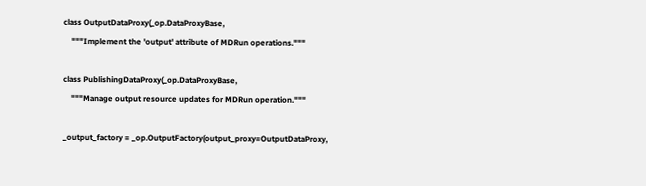class OutputDataProxy(_op.DataProxyBase,
    """Implement the 'output' attribute of MDRun operations."""

class PublishingDataProxy(_op.DataProxyBase,
    """Manage output resource updates for MDRun operation."""

_output_factory = _op.OutputFactory(output_proxy=OutputDataProxy,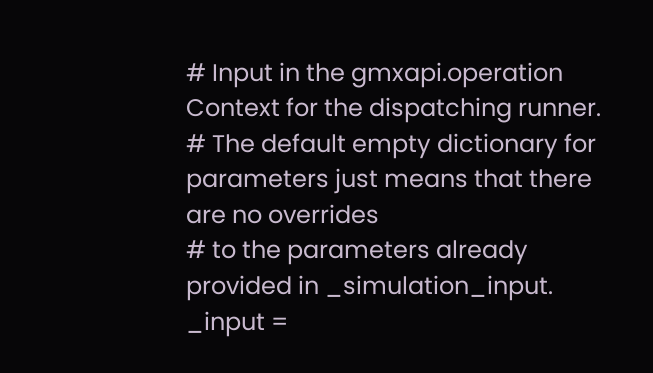# Input in the gmxapi.operation Context for the dispatching runner.
# The default empty dictionary for parameters just means that there are no overrides
# to the parameters already provided in _simulation_input.
_input =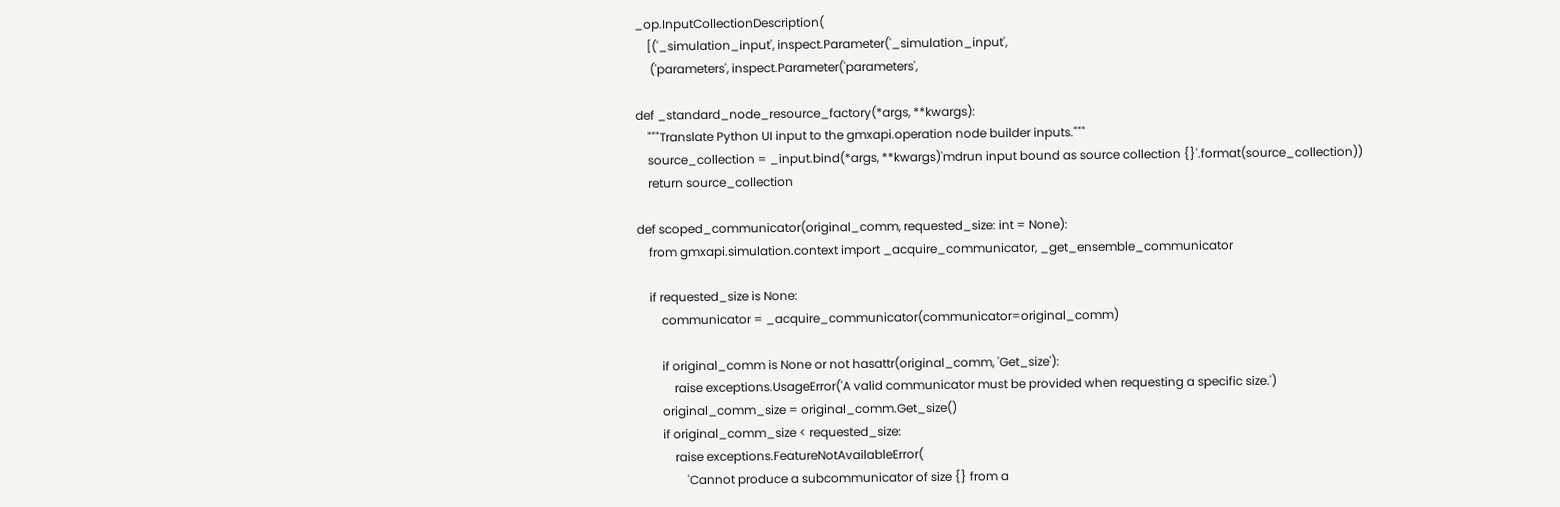_op.InputCollectionDescription(
    [('_simulation_input', inspect.Parameter('_simulation_input',
     ('parameters', inspect.Parameter('parameters',

def _standard_node_resource_factory(*args, **kwargs):
    """Translate Python UI input to the gmxapi.operation node builder inputs."""
    source_collection = _input.bind(*args, **kwargs)'mdrun input bound as source collection {}'.format(source_collection))
    return source_collection

def scoped_communicator(original_comm, requested_size: int = None):
    from gmxapi.simulation.context import _acquire_communicator, _get_ensemble_communicator

    if requested_size is None:
        communicator = _acquire_communicator(communicator=original_comm)

        if original_comm is None or not hasattr(original_comm, 'Get_size'):
            raise exceptions.UsageError('A valid communicator must be provided when requesting a specific size.')
        original_comm_size = original_comm.Get_size()
        if original_comm_size < requested_size:
            raise exceptions.FeatureNotAvailableError(
                'Cannot produce a subcommunicator of size {} from a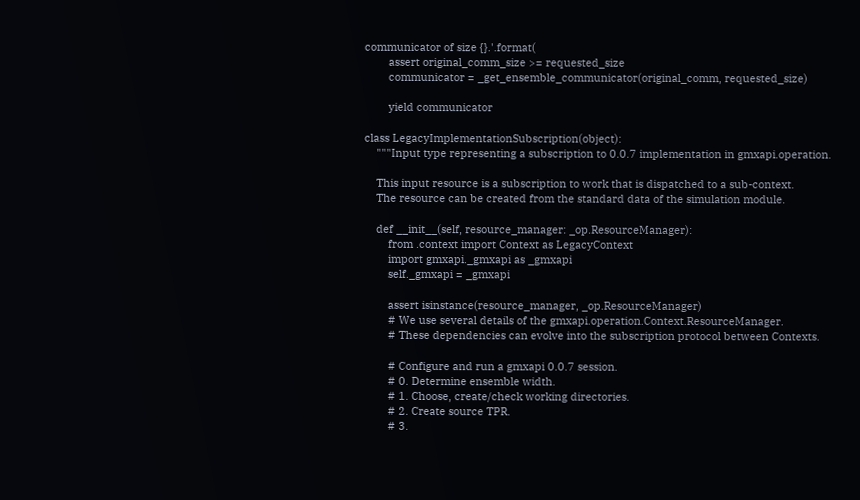communicator of size {}.'.format(
        assert original_comm_size >= requested_size
        communicator = _get_ensemble_communicator(original_comm, requested_size)

        yield communicator

class LegacyImplementationSubscription(object):
    """Input type representing a subscription to 0.0.7 implementation in gmxapi.operation.

    This input resource is a subscription to work that is dispatched to a sub-context.
    The resource can be created from the standard data of the simulation module.

    def __init__(self, resource_manager: _op.ResourceManager):
        from .context import Context as LegacyContext
        import gmxapi._gmxapi as _gmxapi
        self._gmxapi = _gmxapi

        assert isinstance(resource_manager, _op.ResourceManager)
        # We use several details of the gmxapi.operation.Context.ResourceManager.
        # These dependencies can evolve into the subscription protocol between Contexts.

        # Configure and run a gmxapi 0.0.7 session.
        # 0. Determine ensemble width.
        # 1. Choose, create/check working directories.
        # 2. Create source TPR.
        # 3.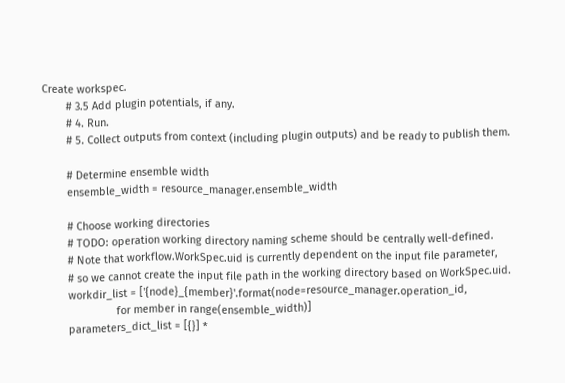Create workspec.
        # 3.5 Add plugin potentials, if any.
        # 4. Run.
        # 5. Collect outputs from context (including plugin outputs) and be ready to publish them.

        # Determine ensemble width
        ensemble_width = resource_manager.ensemble_width

        # Choose working directories
        # TODO: operation working directory naming scheme should be centrally well-defined.
        # Note that workflow.WorkSpec.uid is currently dependent on the input file parameter,
        # so we cannot create the input file path in the working directory based on WorkSpec.uid.
        workdir_list = ['{node}_{member}'.format(node=resource_manager.operation_id,
                        for member in range(ensemble_width)]
        parameters_dict_list = [{}] *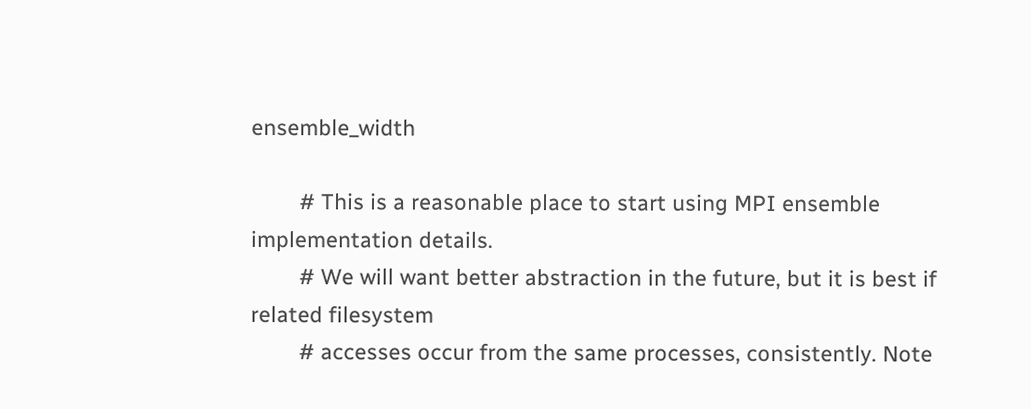ensemble_width

        # This is a reasonable place to start using MPI ensemble implementation details.
        # We will want better abstraction in the future, but it is best if related filesystem
        # accesses occur from the same processes, consistently. Note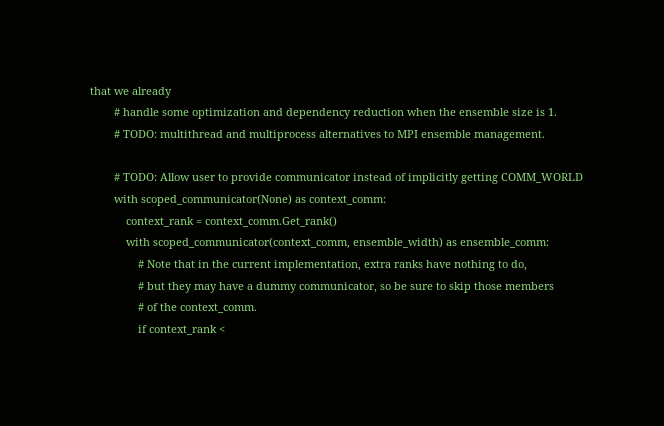that we already
        # handle some optimization and dependency reduction when the ensemble size is 1.
        # TODO: multithread and multiprocess alternatives to MPI ensemble management.

        # TODO: Allow user to provide communicator instead of implicitly getting COMM_WORLD
        with scoped_communicator(None) as context_comm:
            context_rank = context_comm.Get_rank()
            with scoped_communicator(context_comm, ensemble_width) as ensemble_comm:
                # Note that in the current implementation, extra ranks have nothing to do,
                # but they may have a dummy communicator, so be sure to skip those members
                # of the context_comm.
                if context_rank <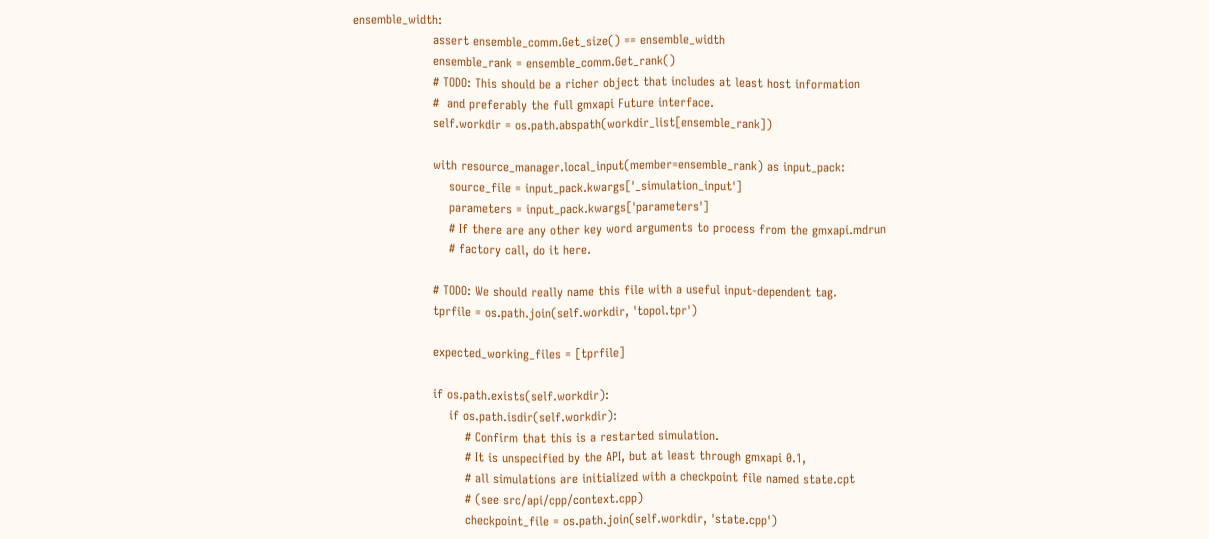ensemble_width:
                    assert ensemble_comm.Get_size() == ensemble_width
                    ensemble_rank = ensemble_comm.Get_rank()
                    # TODO: This should be a richer object that includes at least host information
                    #  and preferably the full gmxapi Future interface.
                    self.workdir = os.path.abspath(workdir_list[ensemble_rank])

                    with resource_manager.local_input(member=ensemble_rank) as input_pack:
                        source_file = input_pack.kwargs['_simulation_input']
                        parameters = input_pack.kwargs['parameters']
                        # If there are any other key word arguments to process from the gmxapi.mdrun
                        # factory call, do it here.

                    # TODO: We should really name this file with a useful input-dependent tag.
                    tprfile = os.path.join(self.workdir, 'topol.tpr')

                    expected_working_files = [tprfile]

                    if os.path.exists(self.workdir):
                        if os.path.isdir(self.workdir):
                            # Confirm that this is a restarted simulation.
                            # It is unspecified by the API, but at least through gmxapi 0.1,
                            # all simulations are initialized with a checkpoint file named state.cpt
                            # (see src/api/cpp/context.cpp)
                            checkpoint_file = os.path.join(self.workdir, 'state.cpp')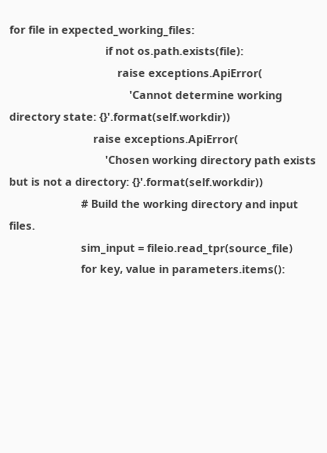for file in expected_working_files:
                                if not os.path.exists(file):
                                    raise exceptions.ApiError(
                                        'Cannot determine working directory state: {}'.format(self.workdir))
                            raise exceptions.ApiError(
                                'Chosen working directory path exists but is not a directory: {}'.format(self.workdir))
                        # Build the working directory and input files.
                        sim_input = fileio.read_tpr(source_file)
                        for key, value in parameters.items():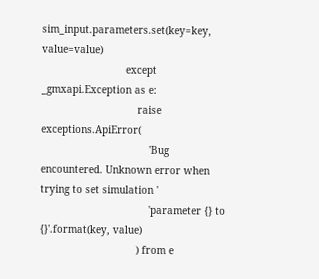sim_input.parameters.set(key=key, value=value)
                            except _gmxapi.Exception as e:
                                raise exceptions.ApiError(
                                    'Bug encountered. Unknown error when trying to set simulation '
                                    'parameter {} to {}'.format(key, value)
                                ) from e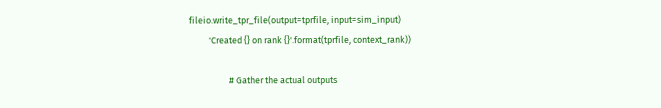fileio.write_tpr_file(output=tprfile, input=sim_input)
          'Created {} on rank {}'.format(tprfile, context_rank))

                    # Gather the actual outputs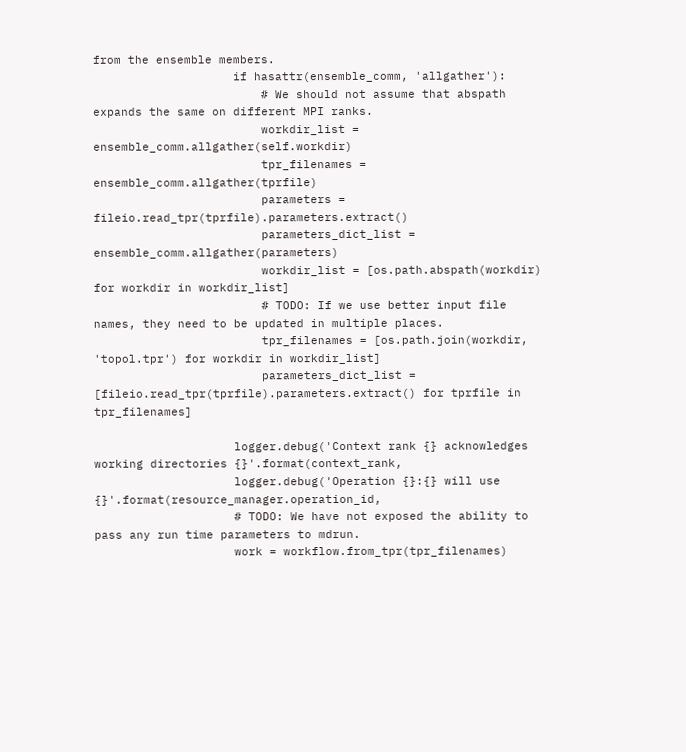from the ensemble members.
                    if hasattr(ensemble_comm, 'allgather'):
                        # We should not assume that abspath expands the same on different MPI ranks.
                        workdir_list = ensemble_comm.allgather(self.workdir)
                        tpr_filenames = ensemble_comm.allgather(tprfile)
                        parameters = fileio.read_tpr(tprfile).parameters.extract()
                        parameters_dict_list = ensemble_comm.allgather(parameters)
                        workdir_list = [os.path.abspath(workdir) for workdir in workdir_list]
                        # TODO: If we use better input file names, they need to be updated in multiple places.
                        tpr_filenames = [os.path.join(workdir, 'topol.tpr') for workdir in workdir_list]
                        parameters_dict_list = [fileio.read_tpr(tprfile).parameters.extract() for tprfile in tpr_filenames]

                    logger.debug('Context rank {} acknowledges working directories {}'.format(context_rank,
                    logger.debug('Operation {}:{} will use {}'.format(resource_manager.operation_id,
                    # TODO: We have not exposed the ability to pass any run time parameters to mdrun.
                    work = workflow.from_tpr(tpr_filenames)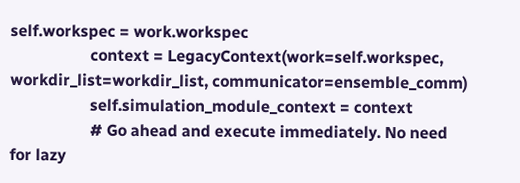self.workspec = work.workspec
                    context = LegacyContext(work=self.workspec, workdir_list=workdir_list, communicator=ensemble_comm)
                    self.simulation_module_context = context
                    # Go ahead and execute immediately. No need for lazy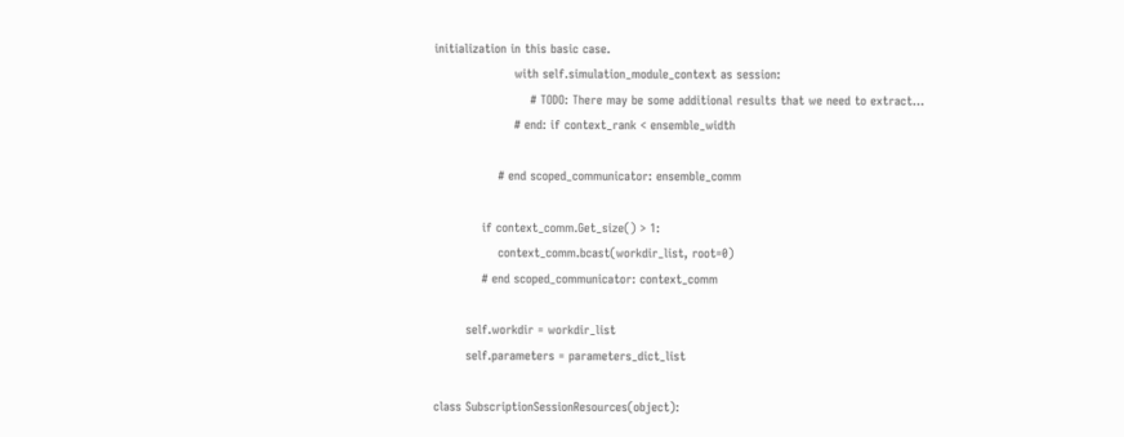initialization in this basic case.
                    with self.simulation_module_context as session:
                        # TODO: There may be some additional results that we need to extract...
                    # end: if context_rank < ensemble_width

                # end scoped_communicator: ensemble_comm

            if context_comm.Get_size() > 1:
                context_comm.bcast(workdir_list, root=0)
            # end scoped_communicator: context_comm

        self.workdir = workdir_list
        self.parameters = parameters_dict_list

class SubscriptionSessionResources(object):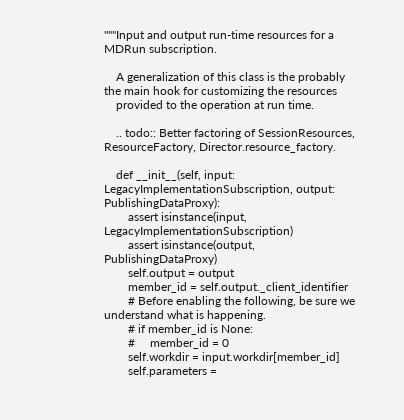"""Input and output run-time resources for a MDRun subscription.

    A generalization of this class is the probably the main hook for customizing the resources
    provided to the operation at run time.

    .. todo:: Better factoring of SessionResources, ResourceFactory, Director.resource_factory.

    def __init__(self, input: LegacyImplementationSubscription, output: PublishingDataProxy):
        assert isinstance(input, LegacyImplementationSubscription)
        assert isinstance(output, PublishingDataProxy)
        self.output = output
        member_id = self.output._client_identifier
        # Before enabling the following, be sure we understand what is happening.
        # if member_id is None:
        #     member_id = 0
        self.workdir = input.workdir[member_id]
        self.parameters =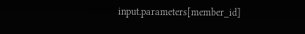input.parameters[member_id]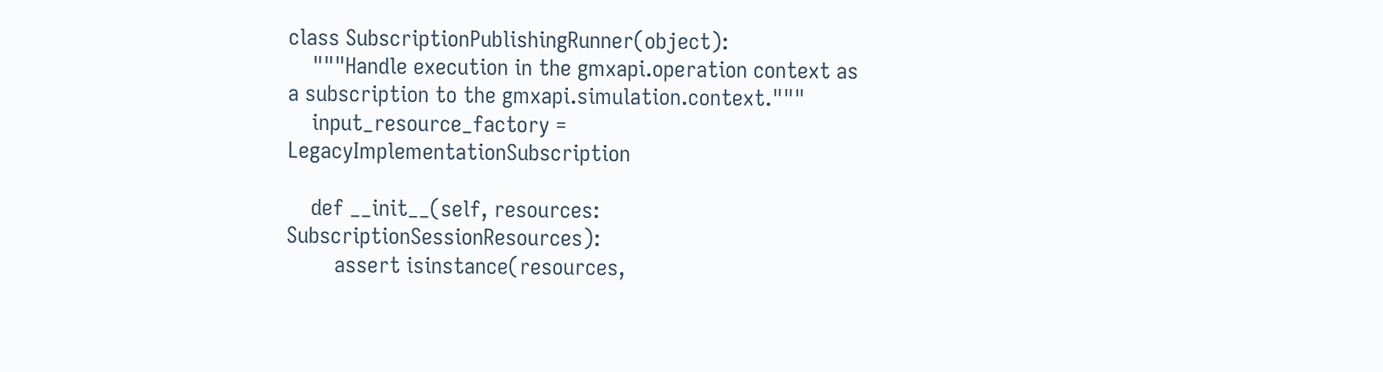class SubscriptionPublishingRunner(object):
    """Handle execution in the gmxapi.operation context as a subscription to the gmxapi.simulation.context."""
    input_resource_factory = LegacyImplementationSubscription

    def __init__(self, resources: SubscriptionSessionResources):
        assert isinstance(resources,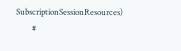SubscriptionSessionResources)
        #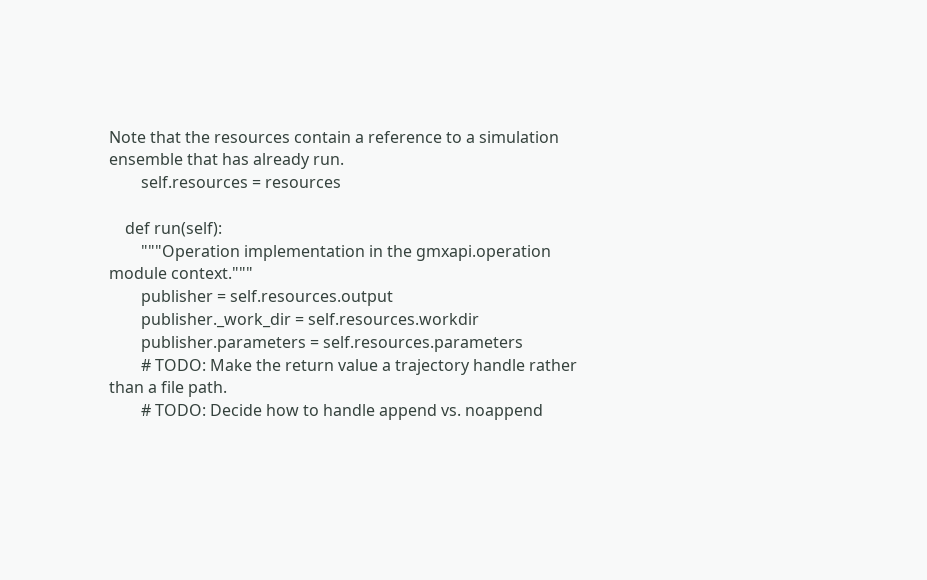Note that the resources contain a reference to a simulation ensemble that has already run.
        self.resources = resources

    def run(self):
        """Operation implementation in the gmxapi.operation module context."""
        publisher = self.resources.output
        publisher._work_dir = self.resources.workdir
        publisher.parameters = self.resources.parameters
        # TODO: Make the return value a trajectory handle rather than a file path.
        # TODO: Decide how to handle append vs. noappend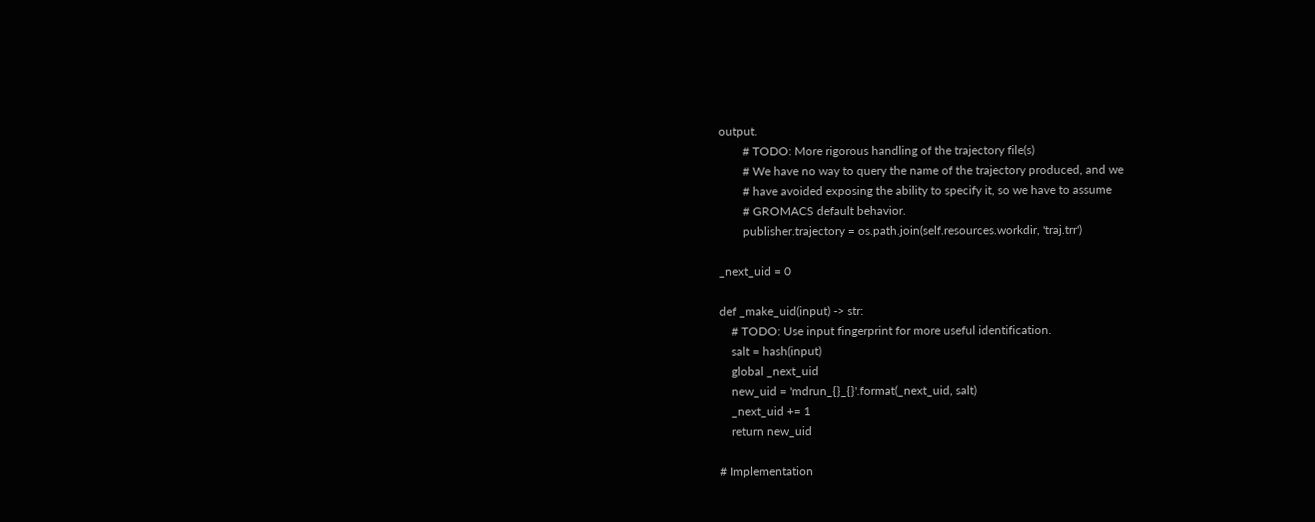output.
        # TODO: More rigorous handling of the trajectory file(s)
        # We have no way to query the name of the trajectory produced, and we
        # have avoided exposing the ability to specify it, so we have to assume
        # GROMACS default behavior.
        publisher.trajectory = os.path.join(self.resources.workdir, 'traj.trr')

_next_uid = 0

def _make_uid(input) -> str:
    # TODO: Use input fingerprint for more useful identification.
    salt = hash(input)
    global _next_uid
    new_uid = 'mdrun_{}_{}'.format(_next_uid, salt)
    _next_uid += 1
    return new_uid

# Implementation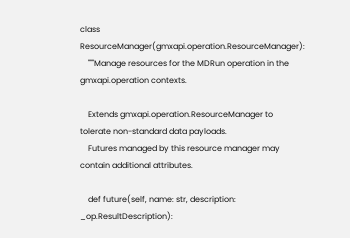class ResourceManager(gmxapi.operation.ResourceManager):
    """Manage resources for the MDRun operation in the gmxapi.operation contexts.

    Extends gmxapi.operation.ResourceManager to tolerate non-standard data payloads.
    Futures managed by this resource manager may contain additional attributes.

    def future(self, name: str, description: _op.ResultDescription):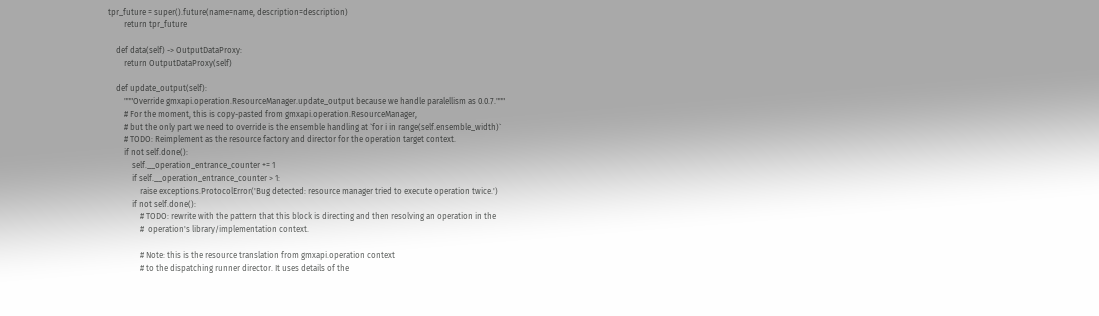tpr_future = super().future(name=name, description=description)
        return tpr_future

    def data(self) -> OutputDataProxy:
        return OutputDataProxy(self)

    def update_output(self):
        """Override gmxapi.operation.ResourceManager.update_output because we handle paralellism as 0.0.7."""
        # For the moment, this is copy-pasted from gmxapi.operation.ResourceManager,
        # but the only part we need to override is the ensemble handling at `for i in range(self.ensemble_width)`
        # TODO: Reimplement as the resource factory and director for the operation target context.
        if not self.done():
            self.__operation_entrance_counter += 1
            if self.__operation_entrance_counter > 1:
                raise exceptions.ProtocolError('Bug detected: resource manager tried to execute operation twice.')
            if not self.done():
                # TODO: rewrite with the pattern that this block is directing and then resolving an operation in the
                #  operation's library/implementation context.

                # Note: this is the resource translation from gmxapi.operation context
                # to the dispatching runner director. It uses details of the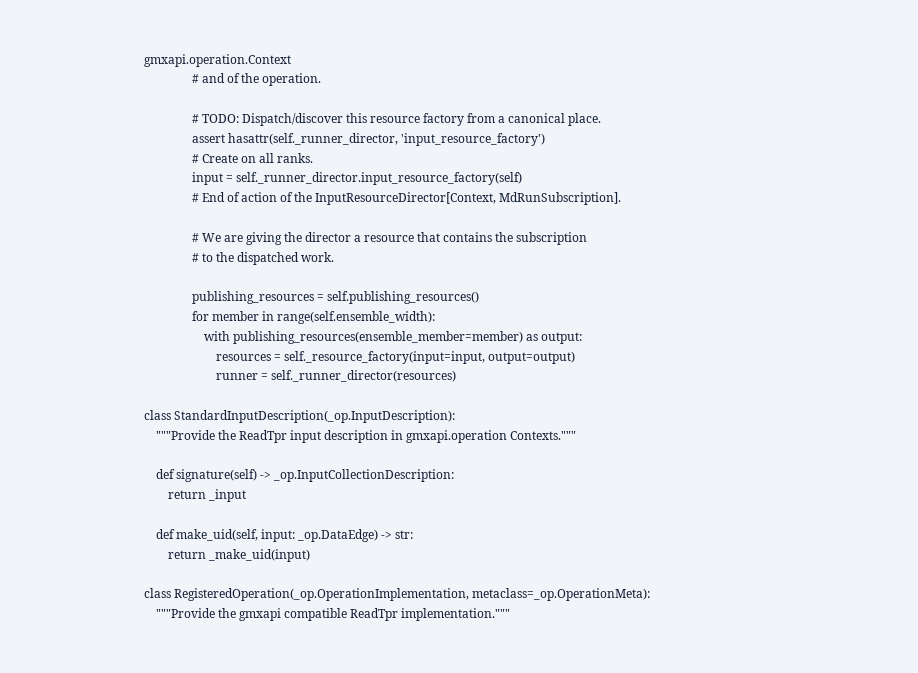gmxapi.operation.Context
                # and of the operation.

                # TODO: Dispatch/discover this resource factory from a canonical place.
                assert hasattr(self._runner_director, 'input_resource_factory')
                # Create on all ranks.
                input = self._runner_director.input_resource_factory(self)
                # End of action of the InputResourceDirector[Context, MdRunSubscription].

                # We are giving the director a resource that contains the subscription
                # to the dispatched work.

                publishing_resources = self.publishing_resources()
                for member in range(self.ensemble_width):
                    with publishing_resources(ensemble_member=member) as output:
                        resources = self._resource_factory(input=input, output=output)
                        runner = self._runner_director(resources)

class StandardInputDescription(_op.InputDescription):
    """Provide the ReadTpr input description in gmxapi.operation Contexts."""

    def signature(self) -> _op.InputCollectionDescription:
        return _input

    def make_uid(self, input: _op.DataEdge) -> str:
        return _make_uid(input)

class RegisteredOperation(_op.OperationImplementation, metaclass=_op.OperationMeta):
    """Provide the gmxapi compatible ReadTpr implementation."""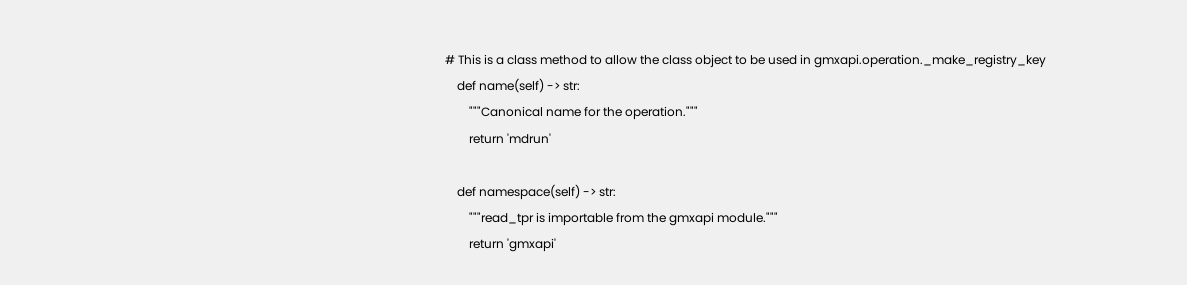# This is a class method to allow the class object to be used in gmxapi.operation._make_registry_key
    def name(self) -> str:
        """Canonical name for the operation."""
        return 'mdrun'

    def namespace(self) -> str:
        """read_tpr is importable from the gmxapi module."""
        return 'gmxapi'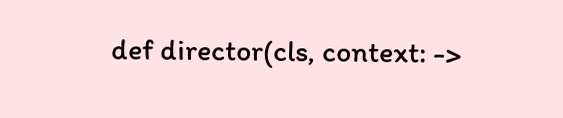def director(cls, context: ->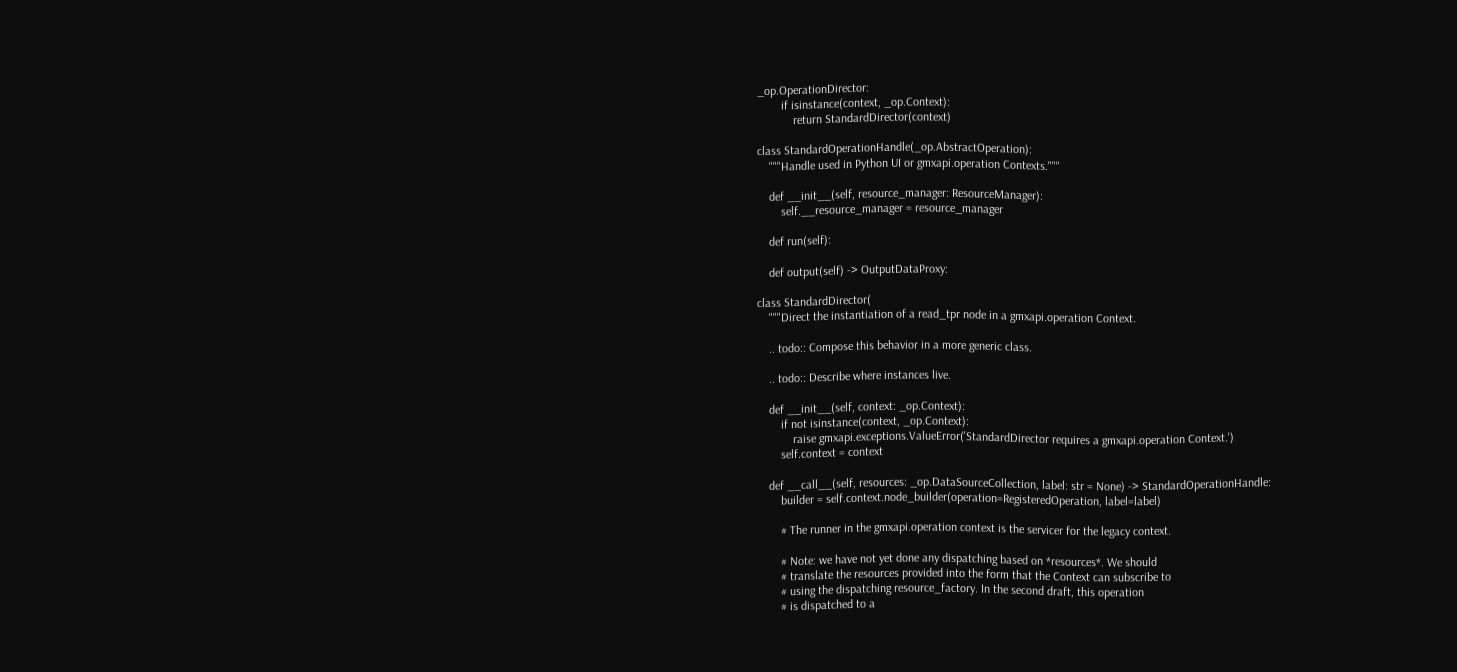_op.OperationDirector:
        if isinstance(context, _op.Context):
            return StandardDirector(context)

class StandardOperationHandle(_op.AbstractOperation):
    """Handle used in Python UI or gmxapi.operation Contexts."""

    def __init__(self, resource_manager: ResourceManager):
        self.__resource_manager = resource_manager

    def run(self):

    def output(self) -> OutputDataProxy:

class StandardDirector(
    """Direct the instantiation of a read_tpr node in a gmxapi.operation Context.

    .. todo:: Compose this behavior in a more generic class.

    .. todo:: Describe where instances live.

    def __init__(self, context: _op.Context):
        if not isinstance(context, _op.Context):
            raise gmxapi.exceptions.ValueError('StandardDirector requires a gmxapi.operation Context.')
        self.context = context

    def __call__(self, resources: _op.DataSourceCollection, label: str = None) -> StandardOperationHandle:
        builder = self.context.node_builder(operation=RegisteredOperation, label=label)

        # The runner in the gmxapi.operation context is the servicer for the legacy context.

        # Note: we have not yet done any dispatching based on *resources*. We should
        # translate the resources provided into the form that the Context can subscribe to
        # using the dispatching resource_factory. In the second draft, this operation
        # is dispatched to a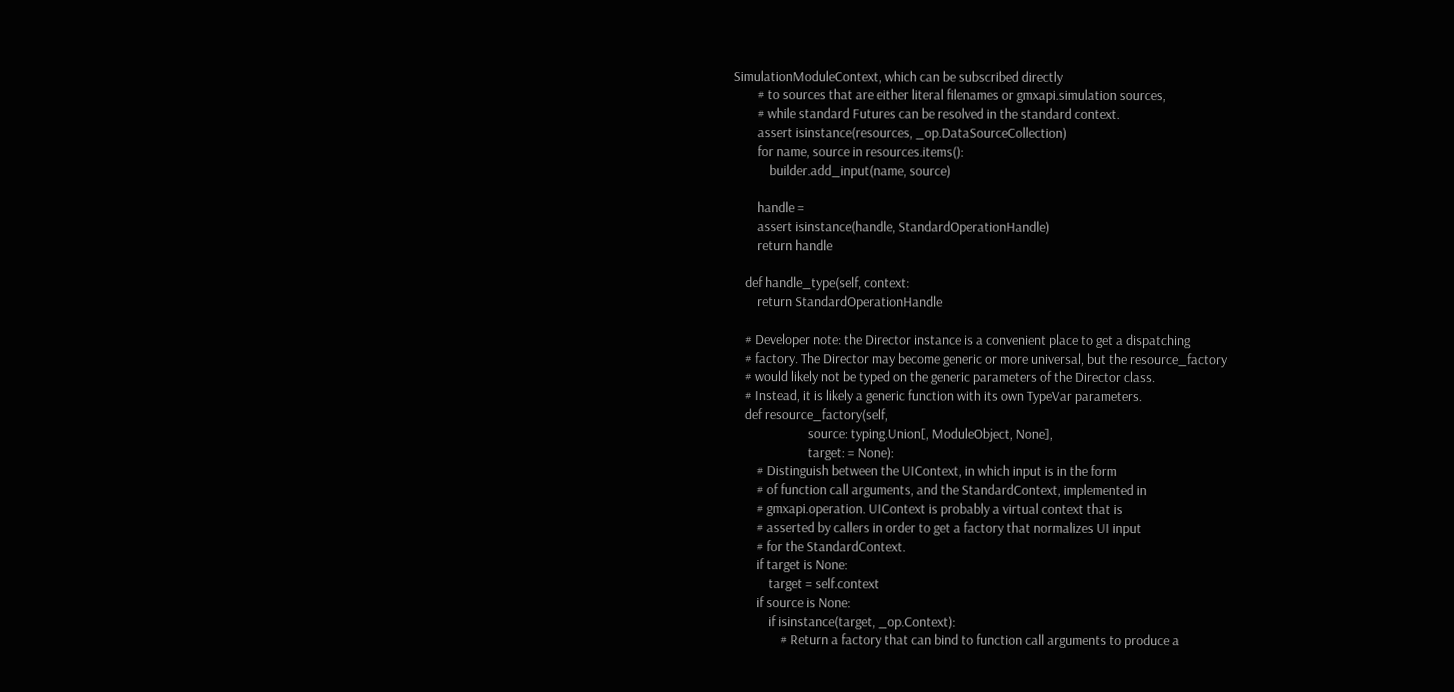SimulationModuleContext, which can be subscribed directly
        # to sources that are either literal filenames or gmxapi.simulation sources,
        # while standard Futures can be resolved in the standard context.
        assert isinstance(resources, _op.DataSourceCollection)
        for name, source in resources.items():
            builder.add_input(name, source)

        handle =
        assert isinstance(handle, StandardOperationHandle)
        return handle

    def handle_type(self, context:
        return StandardOperationHandle

    # Developer note: the Director instance is a convenient place to get a dispatching
    # factory. The Director may become generic or more universal, but the resource_factory
    # would likely not be typed on the generic parameters of the Director class.
    # Instead, it is likely a generic function with its own TypeVar parameters.
    def resource_factory(self,
                         source: typing.Union[, ModuleObject, None],
                         target: = None):
        # Distinguish between the UIContext, in which input is in the form
        # of function call arguments, and the StandardContext, implemented in
        # gmxapi.operation. UIContext is probably a virtual context that is
        # asserted by callers in order to get a factory that normalizes UI input
        # for the StandardContext.
        if target is None:
            target = self.context
        if source is None:
            if isinstance(target, _op.Context):
                # Return a factory that can bind to function call arguments to produce a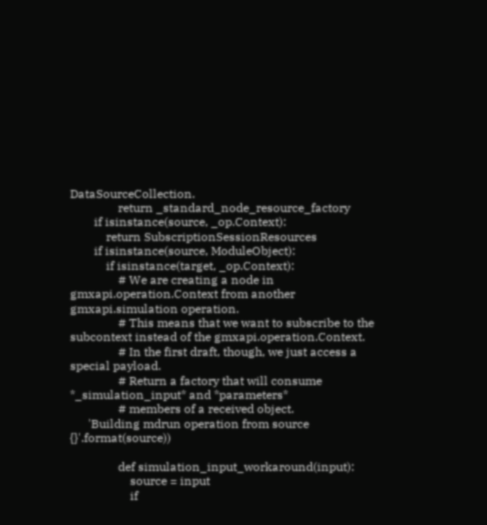DataSourceCollection.
                return _standard_node_resource_factory
        if isinstance(source, _op.Context):
            return SubscriptionSessionResources
        if isinstance(source, ModuleObject):
            if isinstance(target, _op.Context):
                # We are creating a node in gmxapi.operation.Context from another gmxapi.simulation operation.
                # This means that we want to subscribe to the subcontext instead of the gmxapi.operation.Context.
                # In the first draft, though, we just access a special payload.
                # Return a factory that will consume *_simulation_input* and *parameters*
                # members of a received object.
      'Building mdrun operation from source {}'.format(source))

                def simulation_input_workaround(input):
                    source = input
                    if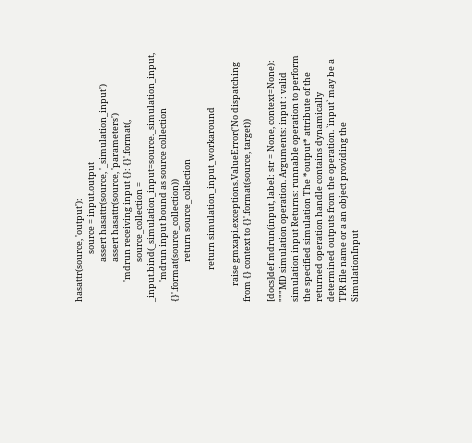hasattr(source, 'output'):
                        source = input.output
                    assert hasattr(source, '_simulation_input')
                    assert hasattr(source, 'parameters')
          'mdrun receiving input {}: {}'.format(,
                    source_collection = _input.bind(_simulation_input=source._simulation_input,
          'mdrun input bound as source collection {}'.format(source_collection))
                    return source_collection

                return simulation_input_workaround

        raise gmxapi.exceptions.ValueError('No dispatching from {} context to {}'.format(source, target))

[docs]def mdrun(input, label: str = None, context=None): """MD simulation operation. Arguments: input : valid simulation input Returns: runnable operation to perform the specified simulation The *output* attribute of the returned operation handle contains dynamically determined outputs from the operation. `input` may be a TPR file name or a an object providing the SimulationInput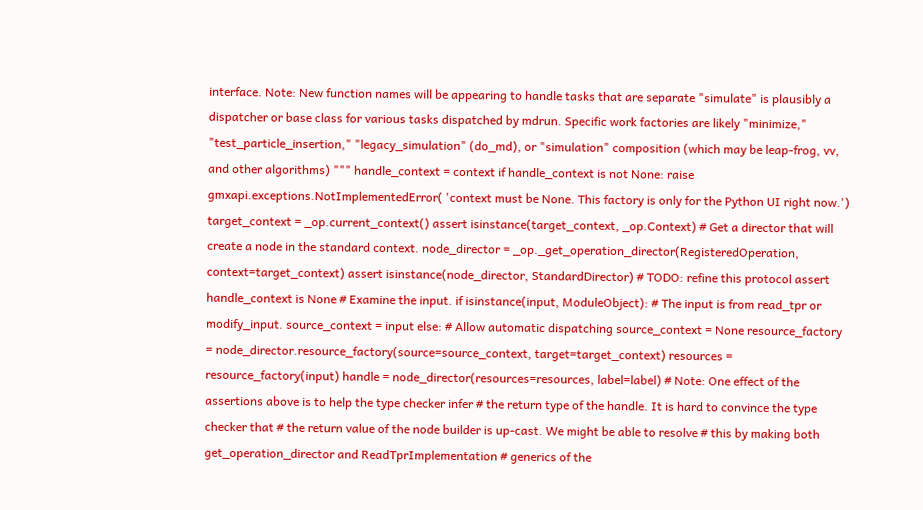interface. Note: New function names will be appearing to handle tasks that are separate "simulate" is plausibly a dispatcher or base class for various tasks dispatched by mdrun. Specific work factories are likely "minimize," "test_particle_insertion," "legacy_simulation" (do_md), or "simulation" composition (which may be leap-frog, vv, and other algorithms) """ handle_context = context if handle_context is not None: raise gmxapi.exceptions.NotImplementedError( 'context must be None. This factory is only for the Python UI right now.') target_context = _op.current_context() assert isinstance(target_context, _op.Context) # Get a director that will create a node in the standard context. node_director = _op._get_operation_director(RegisteredOperation, context=target_context) assert isinstance(node_director, StandardDirector) # TODO: refine this protocol assert handle_context is None # Examine the input. if isinstance(input, ModuleObject): # The input is from read_tpr or modify_input. source_context = input else: # Allow automatic dispatching source_context = None resource_factory = node_director.resource_factory(source=source_context, target=target_context) resources = resource_factory(input) handle = node_director(resources=resources, label=label) # Note: One effect of the assertions above is to help the type checker infer # the return type of the handle. It is hard to convince the type checker that # the return value of the node builder is up-cast. We might be able to resolve # this by making both get_operation_director and ReadTprImplementation # generics of the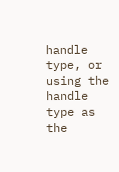handle type, or using the handle type as the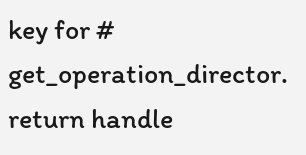key for # get_operation_director. return handle